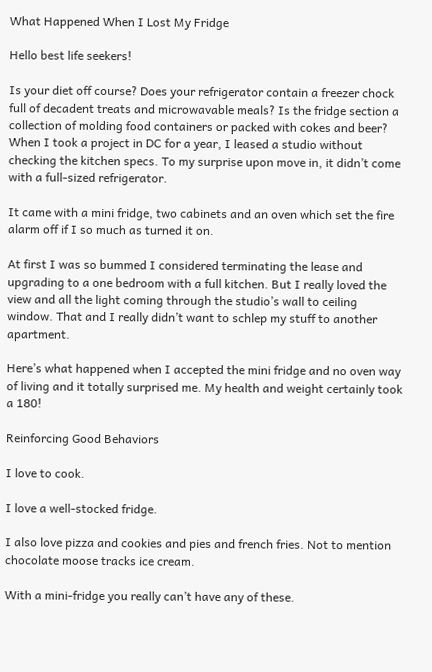What Happened When I Lost My Fridge

Hello best life seekers!

Is your diet off course? Does your refrigerator contain a freezer chock full of decadent treats and microwavable meals? Is the fridge section a collection of molding food containers or packed with cokes and beer? When I took a project in DC for a year, I leased a studio without checking the kitchen specs. To my surprise upon move in, it didn’t come with a full-sized refrigerator.

It came with a mini fridge, two cabinets and an oven which set the fire alarm off if I so much as turned it on.

At first I was so bummed I considered terminating the lease and upgrading to a one bedroom with a full kitchen. But I really loved the view and all the light coming through the studio’s wall to ceiling window. That and I really didn’t want to schlep my stuff to another apartment.

Here’s what happened when I accepted the mini fridge and no oven way of living and it totally surprised me. My health and weight certainly took a 180!

Reinforcing Good Behaviors

I love to cook.

I love a well-stocked fridge.

I also love pizza and cookies and pies and french fries. Not to mention chocolate moose tracks ice cream.

With a mini-fridge you really can’t have any of these.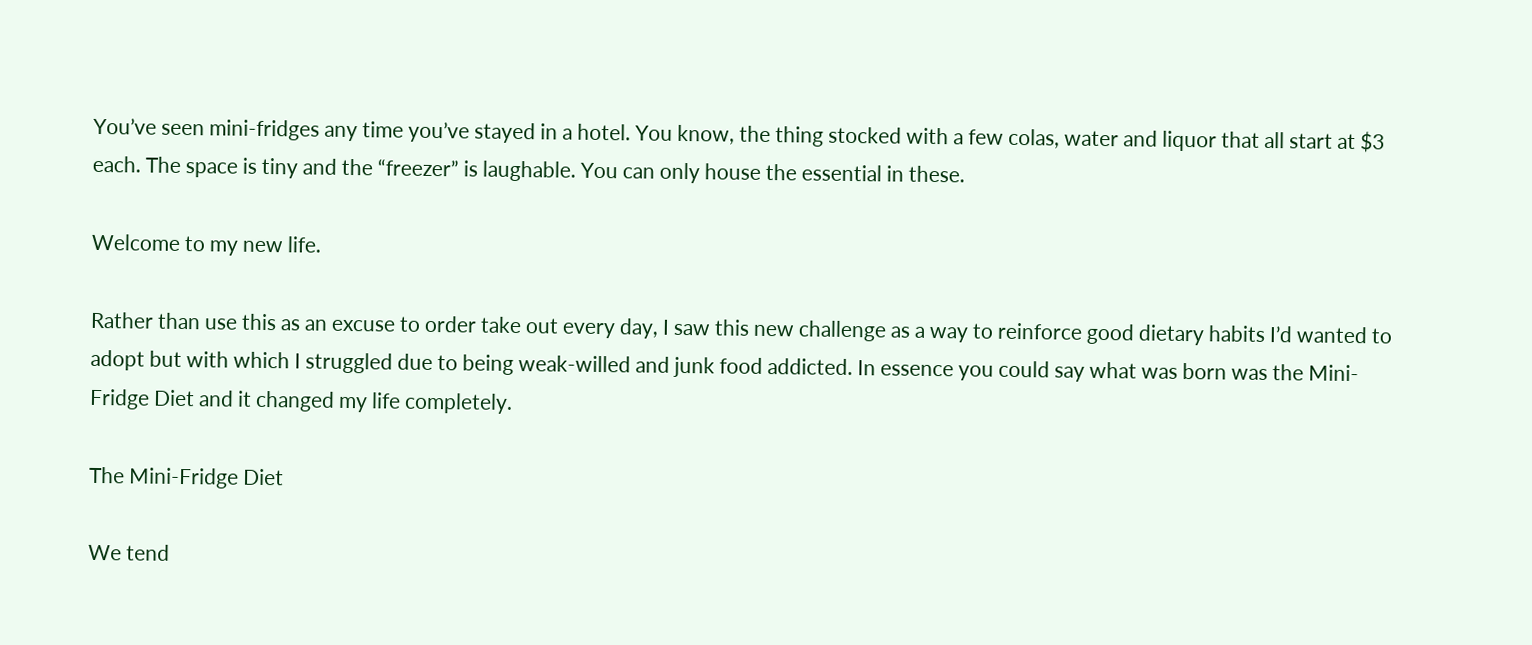You’ve seen mini-fridges any time you’ve stayed in a hotel. You know, the thing stocked with a few colas, water and liquor that all start at $3 each. The space is tiny and the “freezer” is laughable. You can only house the essential in these.

Welcome to my new life.

Rather than use this as an excuse to order take out every day, I saw this new challenge as a way to reinforce good dietary habits I’d wanted to adopt but with which I struggled due to being weak-willed and junk food addicted. In essence you could say what was born was the Mini-Fridge Diet and it changed my life completely.

The Mini-Fridge Diet

We tend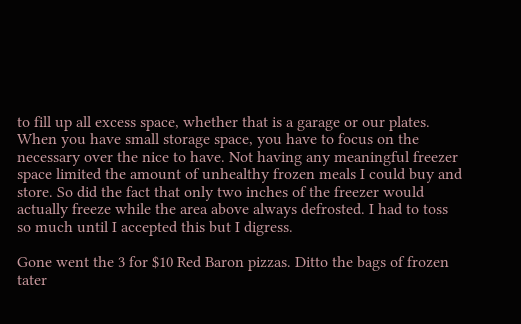to fill up all excess space, whether that is a garage or our plates. When you have small storage space, you have to focus on the necessary over the nice to have. Not having any meaningful freezer space limited the amount of unhealthy frozen meals I could buy and store. So did the fact that only two inches of the freezer would actually freeze while the area above always defrosted. I had to toss so much until I accepted this but I digress.

Gone went the 3 for $10 Red Baron pizzas. Ditto the bags of frozen tater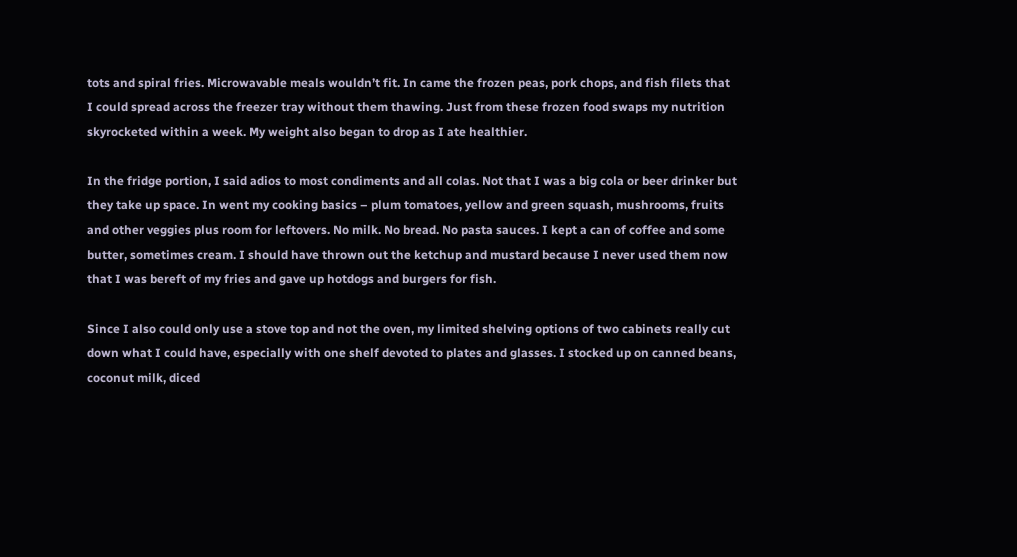tots and spiral fries. Microwavable meals wouldn’t fit. In came the frozen peas, pork chops, and fish filets that I could spread across the freezer tray without them thawing. Just from these frozen food swaps my nutrition skyrocketed within a week. My weight also began to drop as I ate healthier.

In the fridge portion, I said adios to most condiments and all colas. Not that I was a big cola or beer drinker but they take up space. In went my cooking basics – plum tomatoes, yellow and green squash, mushrooms, fruits and other veggies plus room for leftovers. No milk. No bread. No pasta sauces. I kept a can of coffee and some butter, sometimes cream. I should have thrown out the ketchup and mustard because I never used them now that I was bereft of my fries and gave up hotdogs and burgers for fish.

Since I also could only use a stove top and not the oven, my limited shelving options of two cabinets really cut down what I could have, especially with one shelf devoted to plates and glasses. I stocked up on canned beans, coconut milk, diced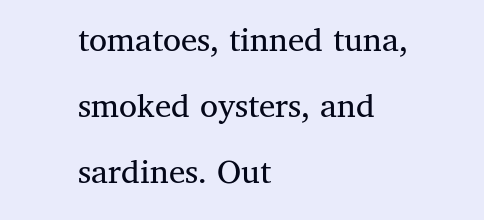tomatoes, tinned tuna, smoked oysters, and sardines. Out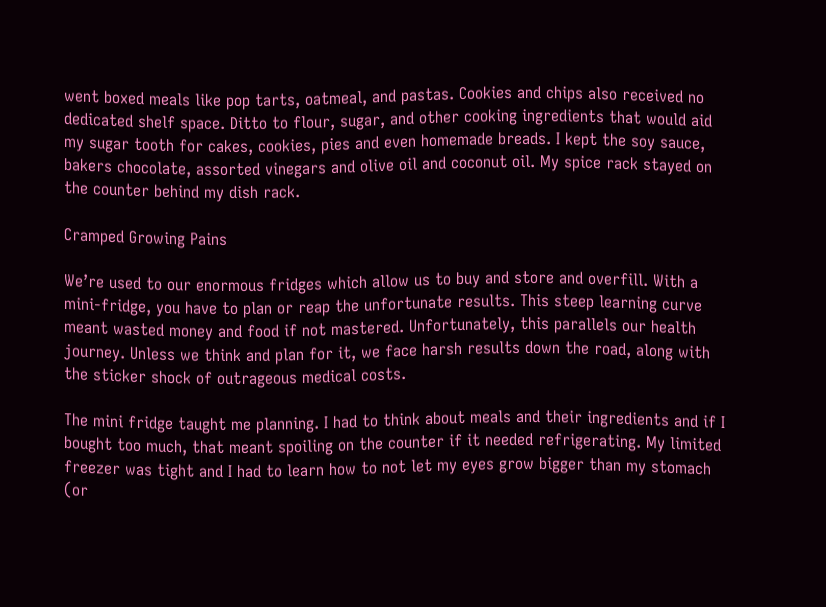went boxed meals like pop tarts, oatmeal, and pastas. Cookies and chips also received no dedicated shelf space. Ditto to flour, sugar, and other cooking ingredients that would aid my sugar tooth for cakes, cookies, pies and even homemade breads. I kept the soy sauce, bakers chocolate, assorted vinegars and olive oil and coconut oil. My spice rack stayed on the counter behind my dish rack.

Cramped Growing Pains

We’re used to our enormous fridges which allow us to buy and store and overfill. With a mini-fridge, you have to plan or reap the unfortunate results. This steep learning curve meant wasted money and food if not mastered. Unfortunately, this parallels our health journey. Unless we think and plan for it, we face harsh results down the road, along with the sticker shock of outrageous medical costs.

The mini fridge taught me planning. I had to think about meals and their ingredients and if I bought too much, that meant spoiling on the counter if it needed refrigerating. My limited freezer was tight and I had to learn how to not let my eyes grow bigger than my stomach (or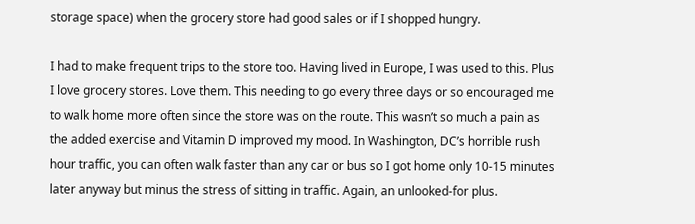storage space) when the grocery store had good sales or if I shopped hungry.

I had to make frequent trips to the store too. Having lived in Europe, I was used to this. Plus I love grocery stores. Love them. This needing to go every three days or so encouraged me to walk home more often since the store was on the route. This wasn’t so much a pain as the added exercise and Vitamin D improved my mood. In Washington, DC’s horrible rush hour traffic, you can often walk faster than any car or bus so I got home only 10-15 minutes later anyway but minus the stress of sitting in traffic. Again, an unlooked-for plus.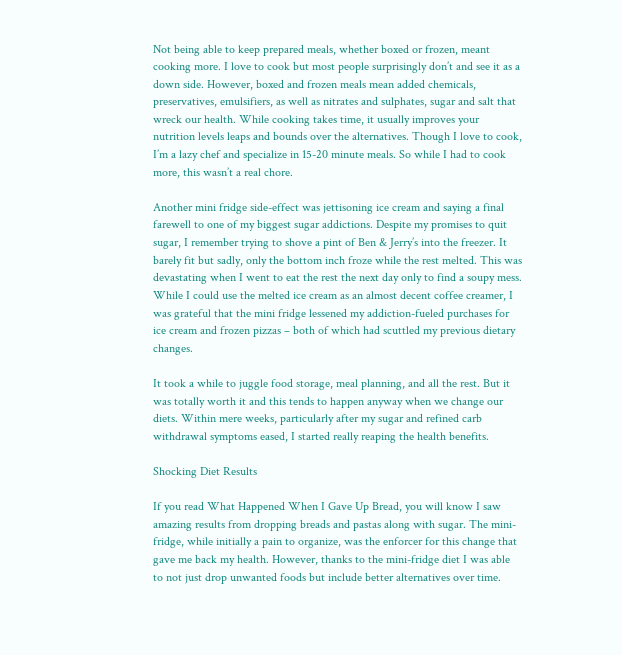Not being able to keep prepared meals, whether boxed or frozen, meant cooking more. I love to cook but most people surprisingly don’t and see it as a down side. However, boxed and frozen meals mean added chemicals, preservatives, emulsifiers, as well as nitrates and sulphates, sugar and salt that wreck our health. While cooking takes time, it usually improves your nutrition levels leaps and bounds over the alternatives. Though I love to cook, I’m a lazy chef and specialize in 15-20 minute meals. So while I had to cook more, this wasn’t a real chore.

Another mini fridge side-effect was jettisoning ice cream and saying a final farewell to one of my biggest sugar addictions. Despite my promises to quit sugar, I remember trying to shove a pint of Ben & Jerry’s into the freezer. It barely fit but sadly, only the bottom inch froze while the rest melted. This was devastating when I went to eat the rest the next day only to find a soupy mess. While I could use the melted ice cream as an almost decent coffee creamer, I was grateful that the mini fridge lessened my addiction-fueled purchases for ice cream and frozen pizzas – both of which had scuttled my previous dietary changes.

It took a while to juggle food storage, meal planning, and all the rest. But it was totally worth it and this tends to happen anyway when we change our diets. Within mere weeks, particularly after my sugar and refined carb withdrawal symptoms eased, I started really reaping the health benefits.

Shocking Diet Results

If you read What Happened When I Gave Up Bread, you will know I saw amazing results from dropping breads and pastas along with sugar. The mini-fridge, while initially a pain to organize, was the enforcer for this change that gave me back my health. However, thanks to the mini-fridge diet I was able to not just drop unwanted foods but include better alternatives over time.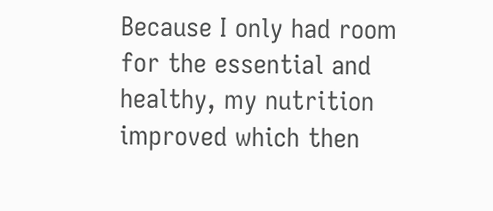Because I only had room for the essential and healthy, my nutrition improved which then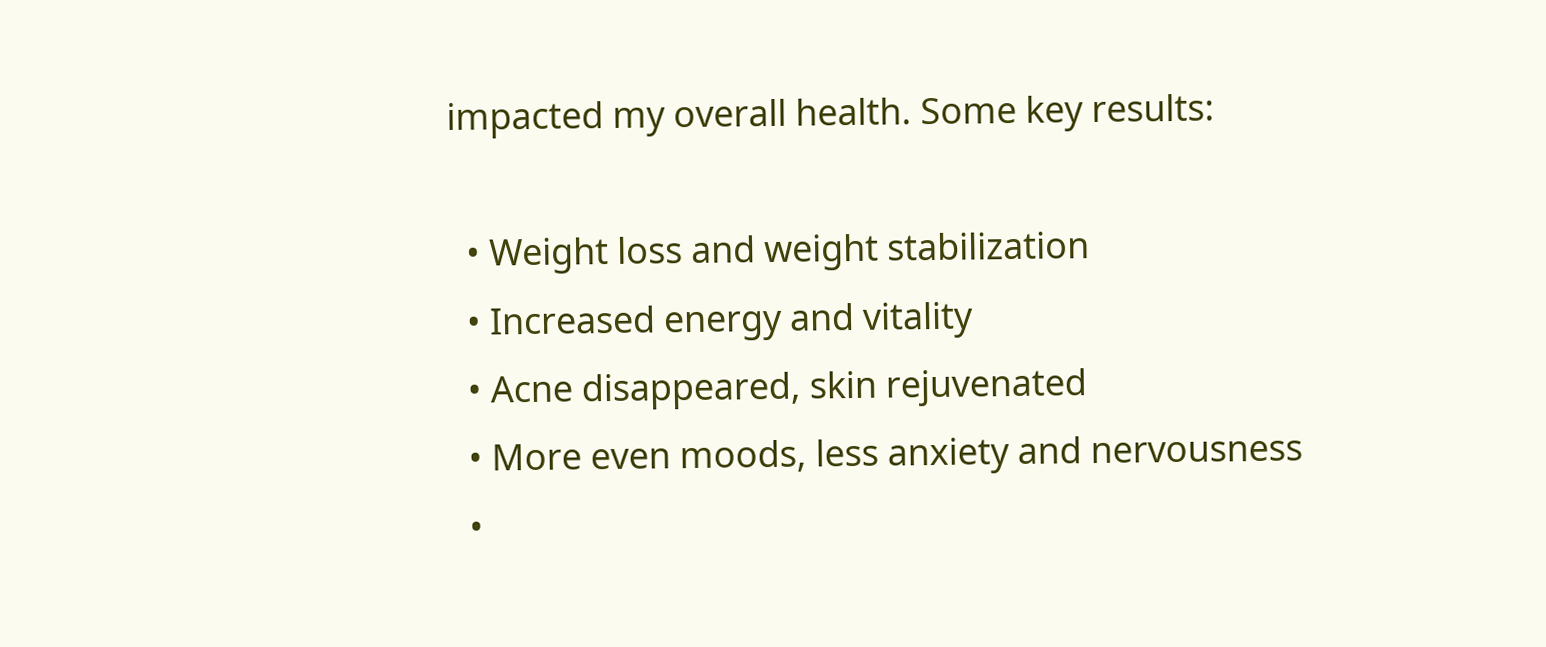impacted my overall health. Some key results:

  • Weight loss and weight stabilization
  • Increased energy and vitality
  • Acne disappeared, skin rejuvenated
  • More even moods, less anxiety and nervousness
  •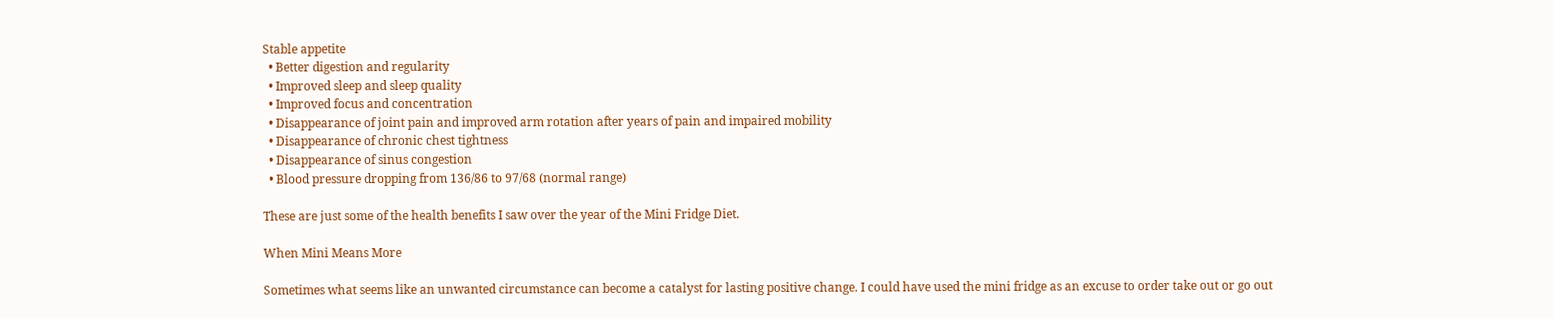Stable appetite
  • Better digestion and regularity
  • Improved sleep and sleep quality
  • Improved focus and concentration
  • Disappearance of joint pain and improved arm rotation after years of pain and impaired mobility
  • Disappearance of chronic chest tightness
  • Disappearance of sinus congestion
  • Blood pressure dropping from 136/86 to 97/68 (normal range)

These are just some of the health benefits I saw over the year of the Mini Fridge Diet.

When Mini Means More

Sometimes what seems like an unwanted circumstance can become a catalyst for lasting positive change. I could have used the mini fridge as an excuse to order take out or go out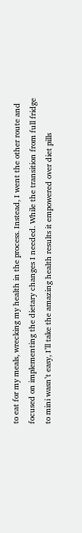to eat for my meals, wrecking my health in the process. Instead, I went the other route and focused on implementing the dietary changes I needed. While the transition from full fridge to mini wasn’t easy, I’ll take the amazing health results it empowered over diet pills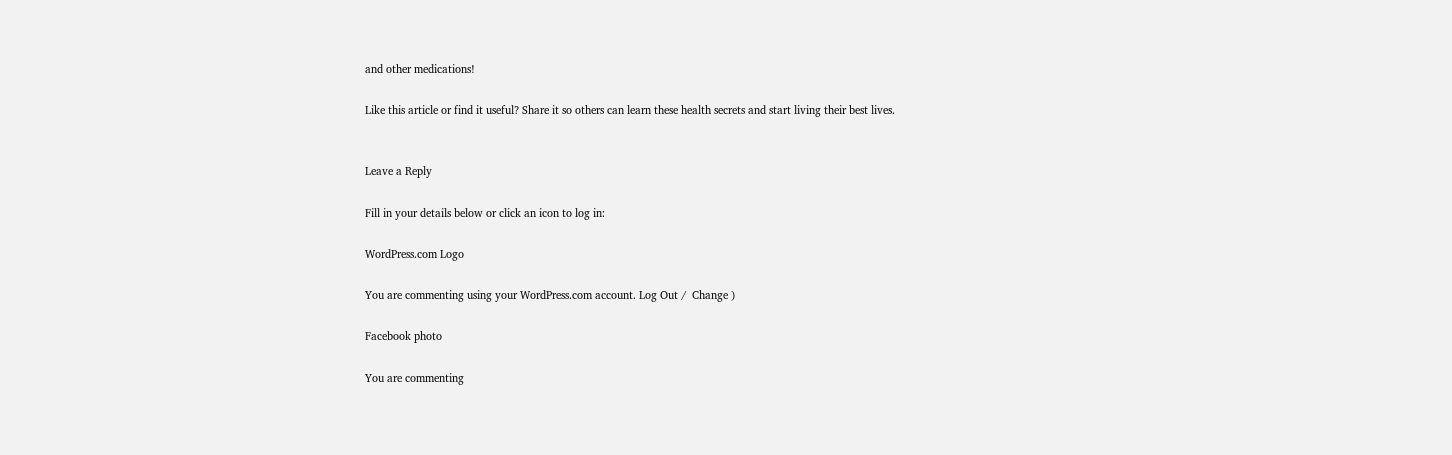and other medications!

Like this article or find it useful? Share it so others can learn these health secrets and start living their best lives.


Leave a Reply

Fill in your details below or click an icon to log in:

WordPress.com Logo

You are commenting using your WordPress.com account. Log Out /  Change )

Facebook photo

You are commenting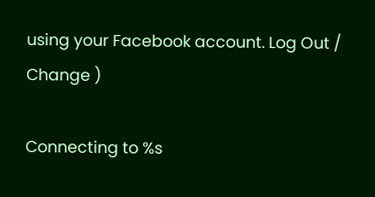using your Facebook account. Log Out /  Change )

Connecting to %s